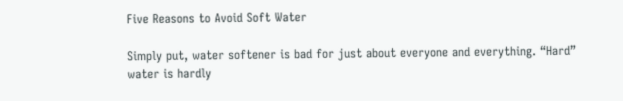Five Reasons to Avoid Soft Water

Simply put, water softener is bad for just about everyone and everything. “Hard” water is hardly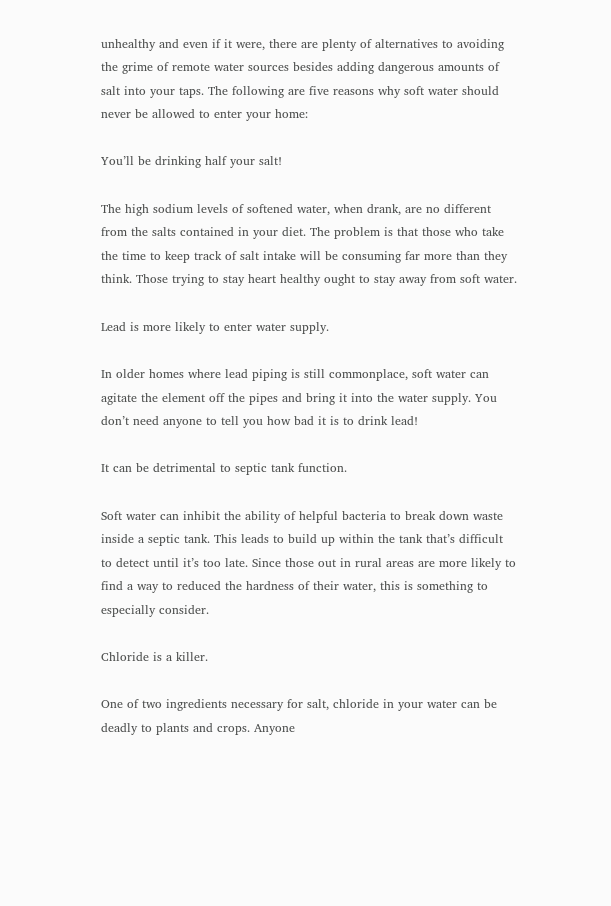unhealthy and even if it were, there are plenty of alternatives to avoiding the grime of remote water sources besides adding dangerous amounts of salt into your taps. The following are five reasons why soft water should never be allowed to enter your home:

You’ll be drinking half your salt!

The high sodium levels of softened water, when drank, are no different from the salts contained in your diet. The problem is that those who take the time to keep track of salt intake will be consuming far more than they think. Those trying to stay heart healthy ought to stay away from soft water.

Lead is more likely to enter water supply.

In older homes where lead piping is still commonplace, soft water can agitate the element off the pipes and bring it into the water supply. You don’t need anyone to tell you how bad it is to drink lead!

It can be detrimental to septic tank function.

Soft water can inhibit the ability of helpful bacteria to break down waste inside a septic tank. This leads to build up within the tank that’s difficult to detect until it’s too late. Since those out in rural areas are more likely to find a way to reduced the hardness of their water, this is something to especially consider.

Chloride is a killer.

One of two ingredients necessary for salt, chloride in your water can be deadly to plants and crops. Anyone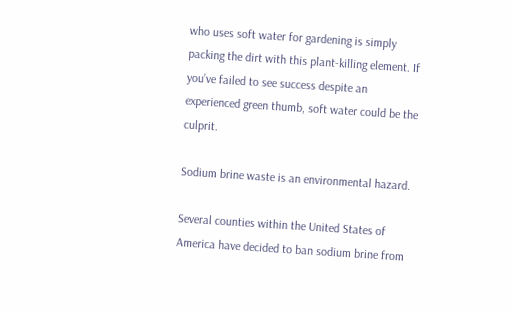who uses soft water for gardening is simply packing the dirt with this plant-killing element. If you’ve failed to see success despite an experienced green thumb, soft water could be the culprit.

Sodium brine waste is an environmental hazard.

Several counties within the United States of America have decided to ban sodium brine from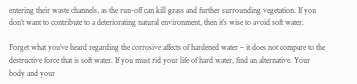entering their waste channels, as the run-off can kill grass and further surrounding vegetation. If you don’t want to contribute to a deteriorating natural environment, then it’s wise to avoid soft water.

Forget what you’ve heard regarding the corrosive affects of hardened water – it does not compare to the destructive force that is soft water. If you must rid your life of hard water, find an alternative. Your body and your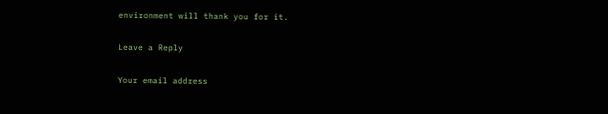environment will thank you for it.

Leave a Reply

Your email address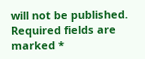will not be published. Required fields are marked *